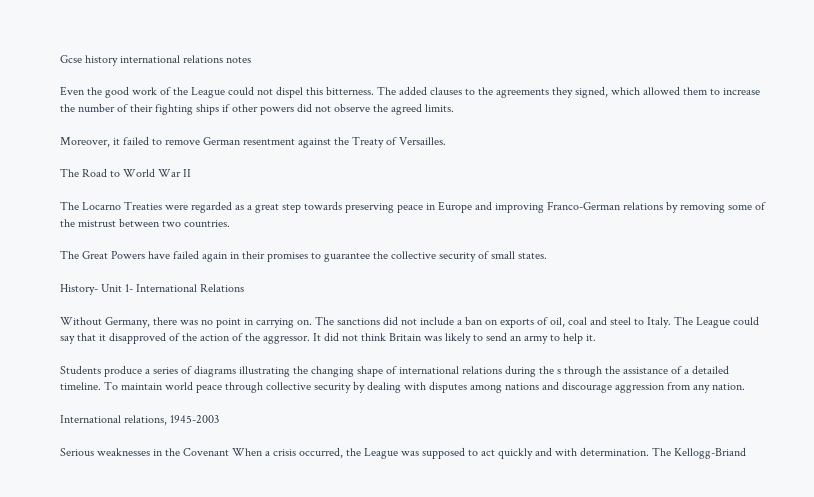Gcse history international relations notes

Even the good work of the League could not dispel this bitterness. The added clauses to the agreements they signed, which allowed them to increase the number of their fighting ships if other powers did not observe the agreed limits.

Moreover, it failed to remove German resentment against the Treaty of Versailles.

The Road to World War II

The Locarno Treaties were regarded as a great step towards preserving peace in Europe and improving Franco-German relations by removing some of the mistrust between two countries.

The Great Powers have failed again in their promises to guarantee the collective security of small states.

History- Unit 1- International Relations

Without Germany, there was no point in carrying on. The sanctions did not include a ban on exports of oil, coal and steel to Italy. The League could say that it disapproved of the action of the aggressor. It did not think Britain was likely to send an army to help it.

Students produce a series of diagrams illustrating the changing shape of international relations during the s through the assistance of a detailed timeline. To maintain world peace through collective security by dealing with disputes among nations and discourage aggression from any nation.

International relations, 1945-2003

Serious weaknesses in the Covenant When a crisis occurred, the League was supposed to act quickly and with determination. The Kellogg-Briand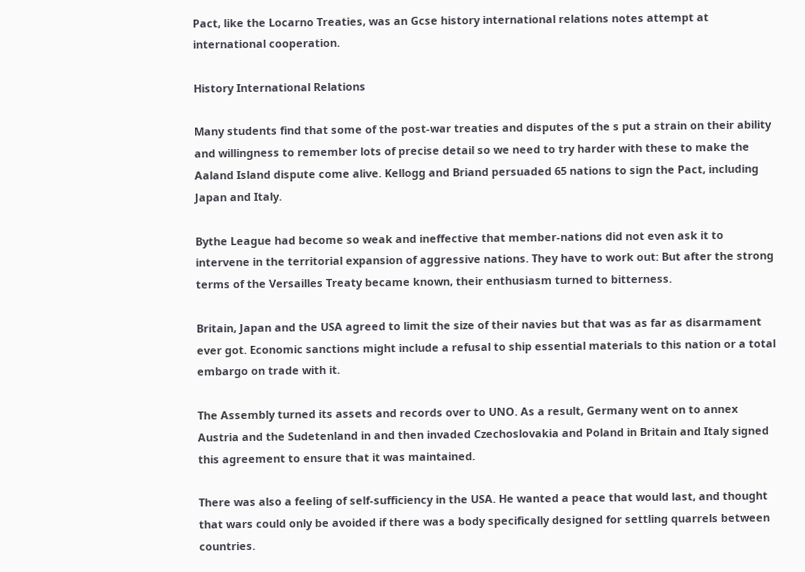Pact, like the Locarno Treaties, was an Gcse history international relations notes attempt at international cooperation.

History International Relations

Many students find that some of the post-war treaties and disputes of the s put a strain on their ability and willingness to remember lots of precise detail so we need to try harder with these to make the Aaland Island dispute come alive. Kellogg and Briand persuaded 65 nations to sign the Pact, including Japan and Italy.

Bythe League had become so weak and ineffective that member-nations did not even ask it to intervene in the territorial expansion of aggressive nations. They have to work out: But after the strong terms of the Versailles Treaty became known, their enthusiasm turned to bitterness.

Britain, Japan and the USA agreed to limit the size of their navies but that was as far as disarmament ever got. Economic sanctions might include a refusal to ship essential materials to this nation or a total embargo on trade with it.

The Assembly turned its assets and records over to UNO. As a result, Germany went on to annex Austria and the Sudetenland in and then invaded Czechoslovakia and Poland in Britain and Italy signed this agreement to ensure that it was maintained.

There was also a feeling of self-sufficiency in the USA. He wanted a peace that would last, and thought that wars could only be avoided if there was a body specifically designed for settling quarrels between countries.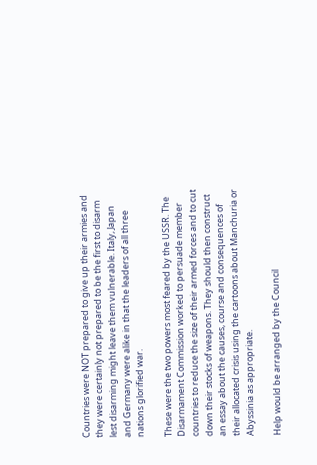Countries were NOT prepared to give up their armies and they were certainly not prepared to be the first to disarm lest disarming might leave them vulnerable. Italy, Japan and Germany were alike in that the leaders of all three nations glorified war.

These were the two powers most feared by the USSR. The Disarmament Commission worked to persuade member countries to reduce the size of their armed forces and to cut down their stocks of weapons. They should then construct an essay about the causes, course and consequences of their allocated crisis using the cartoons about Manchuria or Abyssinia as appropriate.

Help would be arranged by the Council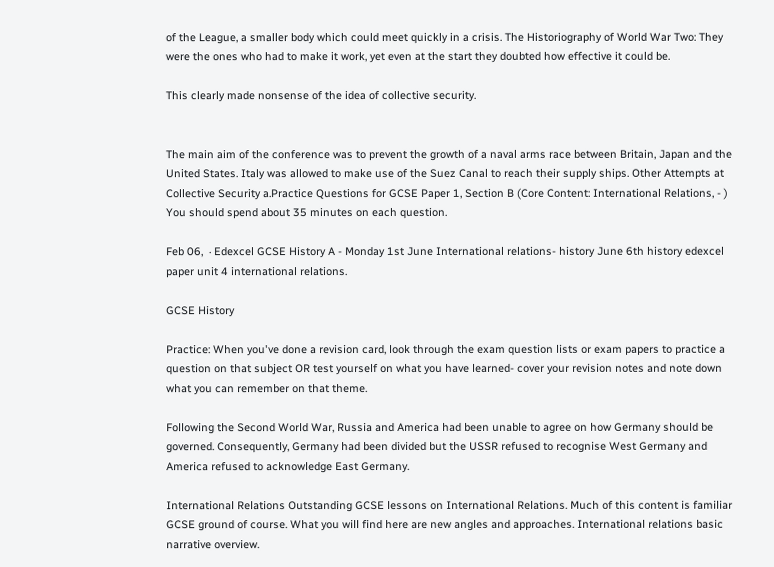of the League, a smaller body which could meet quickly in a crisis. The Historiography of World War Two: They were the ones who had to make it work, yet even at the start they doubted how effective it could be.

This clearly made nonsense of the idea of collective security.


The main aim of the conference was to prevent the growth of a naval arms race between Britain, Japan and the United States. Italy was allowed to make use of the Suez Canal to reach their supply ships. Other Attempts at Collective Security a.Practice Questions for GCSE Paper 1, Section B (Core Content: International Relations, - ) You should spend about 35 minutes on each question.

Feb 06,  · Edexcel GCSE History A - Monday 1st June International relations- history June 6th history edexcel paper unit 4 international relations.

GCSE History

Practice: When you've done a revision card, look through the exam question lists or exam papers to practice a question on that subject OR test yourself on what you have learned- cover your revision notes and note down what you can remember on that theme.

Following the Second World War, Russia and America had been unable to agree on how Germany should be governed. Consequently, Germany had been divided but the USSR refused to recognise West Germany and America refused to acknowledge East Germany.

International Relations Outstanding GCSE lessons on International Relations. Much of this content is familiar GCSE ground of course. What you will find here are new angles and approaches. International relations basic narrative overview.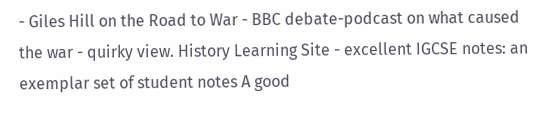- Giles Hill on the Road to War - BBC debate-podcast on what caused the war - quirky view. History Learning Site - excellent IGCSE notes: an exemplar set of student notes A good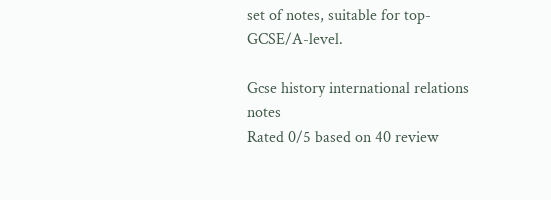set of notes, suitable for top-GCSE/A-level.

Gcse history international relations notes
Rated 0/5 based on 40 review